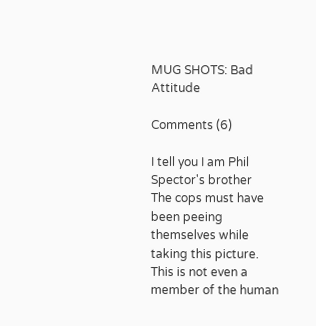MUG SHOTS: Bad Attitude

Comments (6)

I tell you I am Phil Spector's brother
The cops must have been peeing themselves while taking this picture.
This is not even a member of the human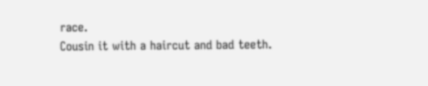race.
Cousin it with a haircut and bad teeth.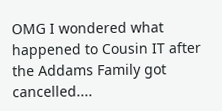OMG I wondered what happened to Cousin IT after the Addams Family got cancelled....